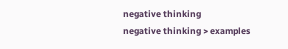negative thinking
negative thinking > examples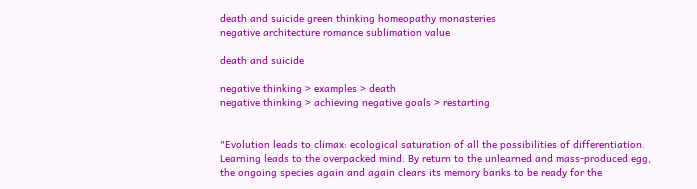death and suicide green thinking homeopathy monasteries
negative architecture romance sublimation value

death and suicide

negative thinking > examples > death
negative thinking > achieving negative goals > restarting


"Evolution leads to climax: ecological saturation of all the possibilities of differentiation. Learning leads to the overpacked mind. By return to the unlearned and mass-produced egg, the ongoing species again and again clears its memory banks to be ready for the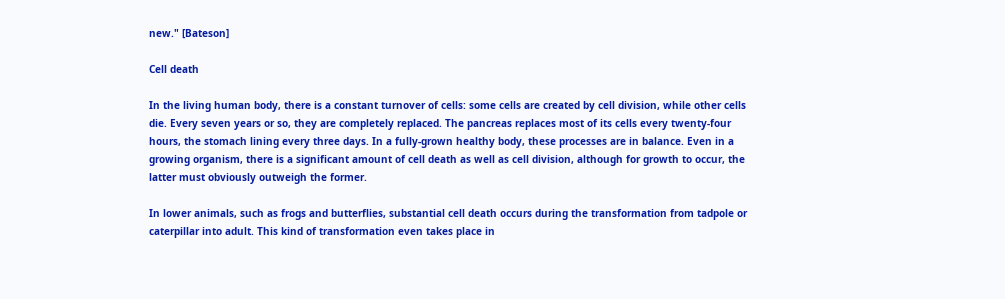new." [Bateson]

Cell death

In the living human body, there is a constant turnover of cells: some cells are created by cell division, while other cells die. Every seven years or so, they are completely replaced. The pancreas replaces most of its cells every twenty-four hours, the stomach lining every three days. In a fully-grown healthy body, these processes are in balance. Even in a growing organism, there is a significant amount of cell death as well as cell division, although for growth to occur, the latter must obviously outweigh the former.

In lower animals, such as frogs and butterflies, substantial cell death occurs during the transformation from tadpole or caterpillar into adult. This kind of transformation even takes place in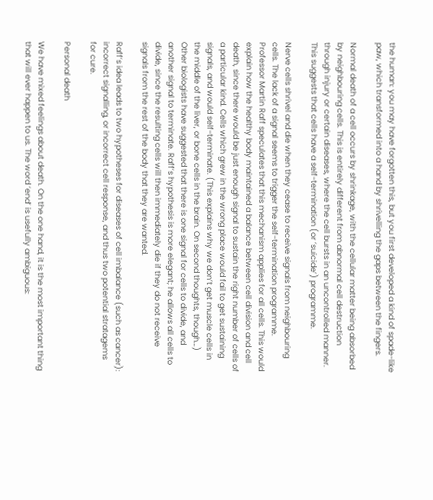the human: you may have forgotten this, but you first developed a kind of spade-like paw, which transformed into a hand by shrivelling the gaps between the fingers.

Normal death of a cell occurs by shrinkage, with the cellular matter being absorbed by neighbouring cells. This is entirely different from abnormal cell destruction through injury or certain diseases, where the cell bursts in an uncontrolled manner. This suggests that cells have a self-termination (or ‘suicide’) programme.

Nerve cells shrivel and die when they cease to receive signals from neighbouring cells. The lack of a signal seems to trigger the self-termination programme. Professor Martin Raff speculates that this mechanism applies for all cells. This would explain how the healthy body maintained a balance between cell division and cell death, since there would be just enough signal to sustain the right number of cells of a particular kind. Cells which grew in the wrong place would fail to get sustaining signals, and would self-terminate. (This explains why we don’t get muscle cells in the middle of the liver, or bone cells in the brain. On second thoughts, though…) Other biologists have suggested that there is one signal for cells to divide, and another signal to terminate. Raff’s hypothesis is more elegant; he allows all cells to divide, since the resulting cells will then immediately die if they do not receive signals from the rest of the body that they are wanted.

Raff’s idea leads to two hypotheses for diseases of cell imbalance (such as cancer): incorrect signalling, or incorrect cell response, and thus two potential stratagems for cure.

Personal death

We have mixed feelings about death. On the one hand, it is the most important thing that will ever happen to us. The word ‘end’ is usefully ambiguous: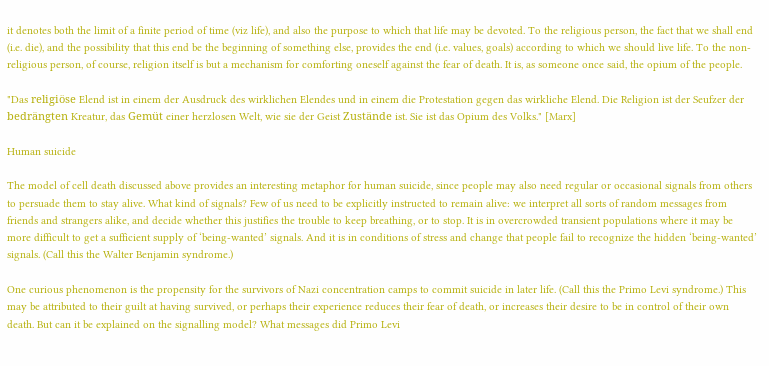it denotes both the limit of a finite period of time (viz life), and also the purpose to which that life may be devoted. To the religious person, the fact that we shall end (i.e. die), and the possibility that this end be the beginning of something else, provides the end (i.e. values, goals) according to which we should live life. To the non-religious person, of course, religion itself is but a mechanism for comforting oneself against the fear of death. It is, as someone once said, the opium of the people.

"Das religiöse Elend ist in einem der Ausdruck des wirklichen Elendes und in einem die Protestation gegen das wirkliche Elend. Die Religion ist der Seufzer der bedrängten Kreatur, das Gemüt einer herzlosen Welt, wie sie der Geist Zustände ist. Sie ist das Opium des Volks." [Marx]

Human suicide

The model of cell death discussed above provides an interesting metaphor for human suicide, since people may also need regular or occasional signals from others to persuade them to stay alive. What kind of signals? Few of us need to be explicitly instructed to remain alive: we interpret all sorts of random messages from friends and strangers alike, and decide whether this justifies the trouble to keep breathing, or to stop. It is in overcrowded transient populations where it may be more difficult to get a sufficient supply of ‘being-wanted’ signals. And it is in conditions of stress and change that people fail to recognize the hidden ‘being-wanted’ signals. (Call this the Walter Benjamin syndrome.)

One curious phenomenon is the propensity for the survivors of Nazi concentration camps to commit suicide in later life. (Call this the Primo Levi syndrome.) This may be attributed to their guilt at having survived, or perhaps their experience reduces their fear of death, or increases their desire to be in control of their own death. But can it be explained on the signalling model? What messages did Primo Levi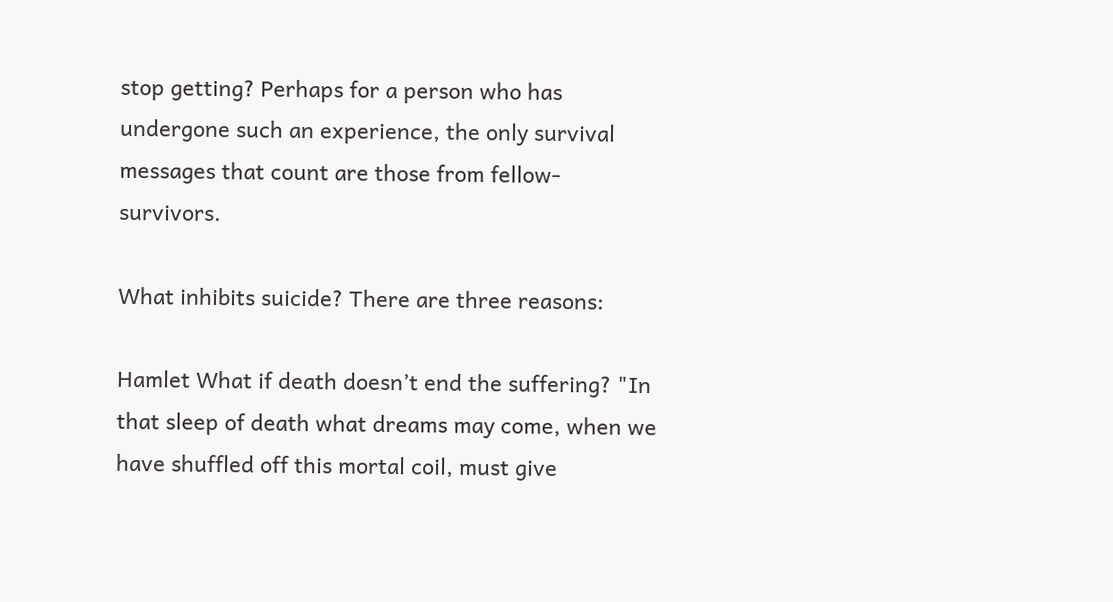stop getting? Perhaps for a person who has undergone such an experience, the only survival messages that count are those from fellow-survivors.

What inhibits suicide? There are three reasons:

Hamlet What if death doesn’t end the suffering? "In that sleep of death what dreams may come, when we have shuffled off this mortal coil, must give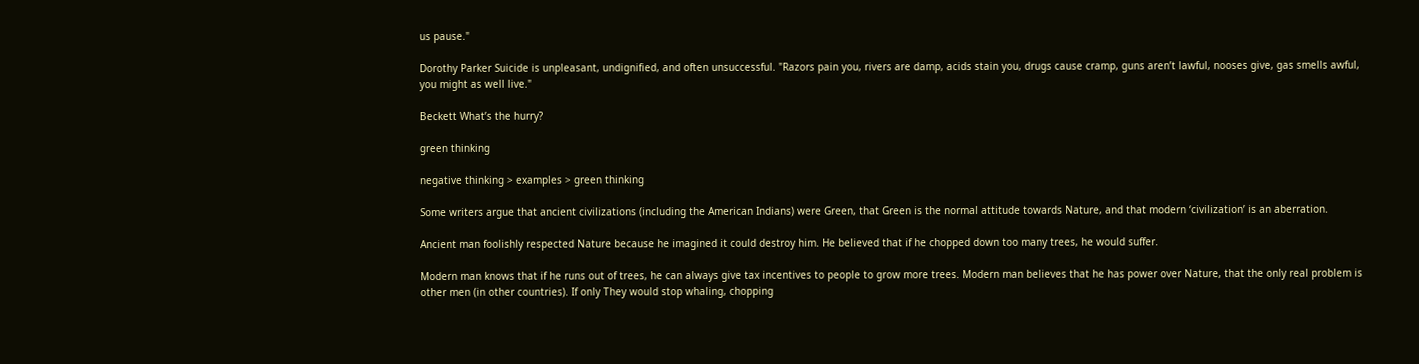us pause."

Dorothy Parker Suicide is unpleasant, undignified, and often unsuccessful. "Razors pain you, rivers are damp, acids stain you, drugs cause cramp, guns aren’t lawful, nooses give, gas smells awful, you might as well live."

Beckett What’s the hurry?

green thinking

negative thinking > examples > green thinking

Some writers argue that ancient civilizations (including the American Indians) were Green, that Green is the normal attitude towards Nature, and that modern ‘civilization’ is an aberration.

Ancient man foolishly respected Nature because he imagined it could destroy him. He believed that if he chopped down too many trees, he would suffer.

Modern man knows that if he runs out of trees, he can always give tax incentives to people to grow more trees. Modern man believes that he has power over Nature, that the only real problem is other men (in other countries). If only They would stop whaling, chopping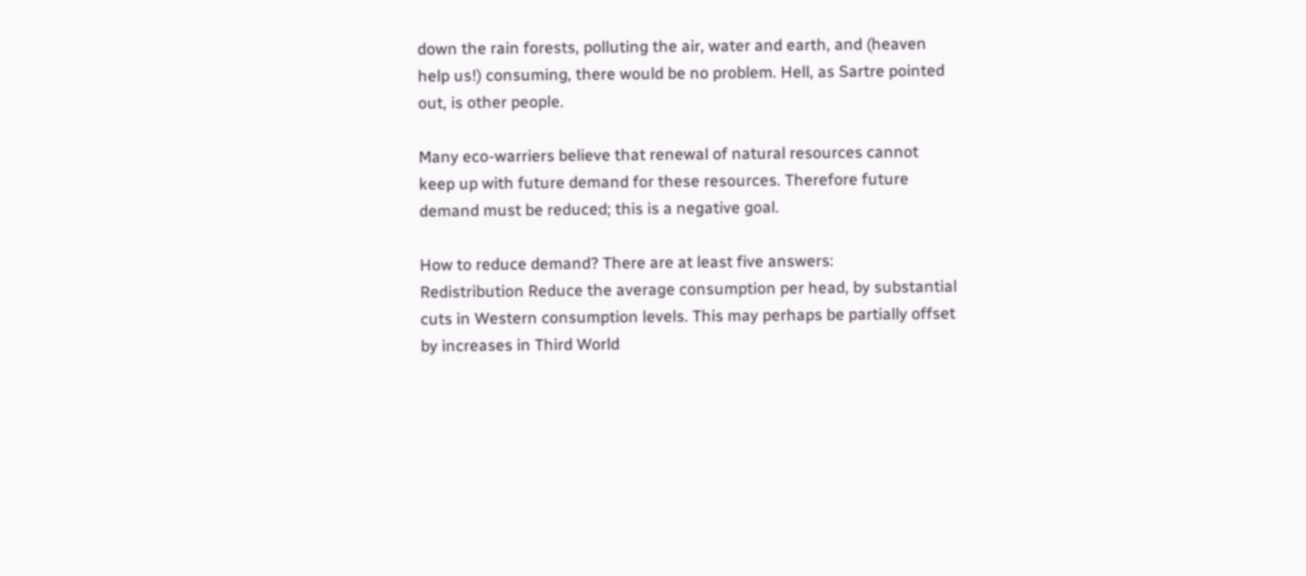down the rain forests, polluting the air, water and earth, and (heaven help us!) consuming, there would be no problem. Hell, as Sartre pointed out, is other people.

Many eco-warriers believe that renewal of natural resources cannot keep up with future demand for these resources. Therefore future demand must be reduced; this is a negative goal.

How to reduce demand? There are at least five answers:
Redistribution Reduce the average consumption per head, by substantial cuts in Western consumption levels. This may perhaps be partially offset by increases in Third World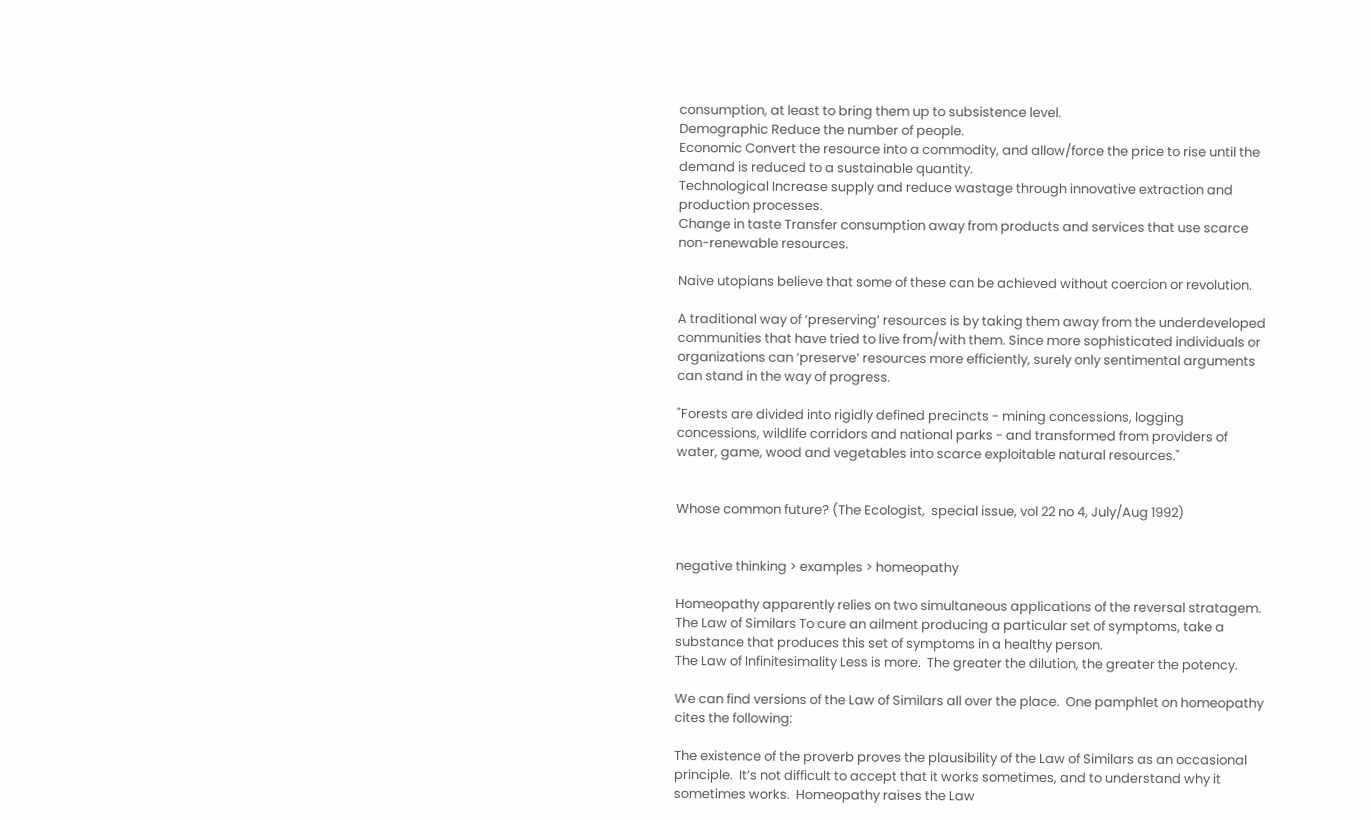consumption, at least to bring them up to subsistence level.
Demographic Reduce the number of people.
Economic Convert the resource into a commodity, and allow/force the price to rise until the demand is reduced to a sustainable quantity.
Technological Increase supply and reduce wastage through innovative extraction and production processes.
Change in taste Transfer consumption away from products and services that use scarce non-renewable resources.

Naive utopians believe that some of these can be achieved without coercion or revolution.

A traditional way of ‘preserving’ resources is by taking them away from the underdeveloped communities that have tried to live from/with them. Since more sophisticated individuals or organizations can ‘preserve’ resources more efficiently, surely only sentimental arguments can stand in the way of progress.

"Forests are divided into rigidly defined precincts - mining concessions, logging concessions, wildlife corridors and national parks - and transformed from providers of water, game, wood and vegetables into scarce exploitable natural resources."


Whose common future? (The Ecologist,  special issue, vol 22 no 4, July/Aug 1992)


negative thinking > examples > homeopathy

Homeopathy apparently relies on two simultaneous applications of the reversal stratagem.
The Law of Similars To cure an ailment producing a particular set of symptoms, take a substance that produces this set of symptoms in a healthy person.
The Law of Infinitesimality Less is more.  The greater the dilution, the greater the potency.

We can find versions of the Law of Similars all over the place.  One pamphlet on homeopathy cites the following:

The existence of the proverb proves the plausibility of the Law of Similars as an occasional principle.  It’s not difficult to accept that it works sometimes, and to understand why it sometimes works.  Homeopathy raises the Law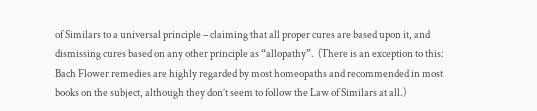of Similars to a universal principle – claiming that all proper cures are based upon it, and dismissing cures based on any other principle as “allopathy”.  (There is an exception to this: Bach Flower remedies are highly regarded by most homeopaths and recommended in most books on the subject, although they don’t seem to follow the Law of Similars at all.)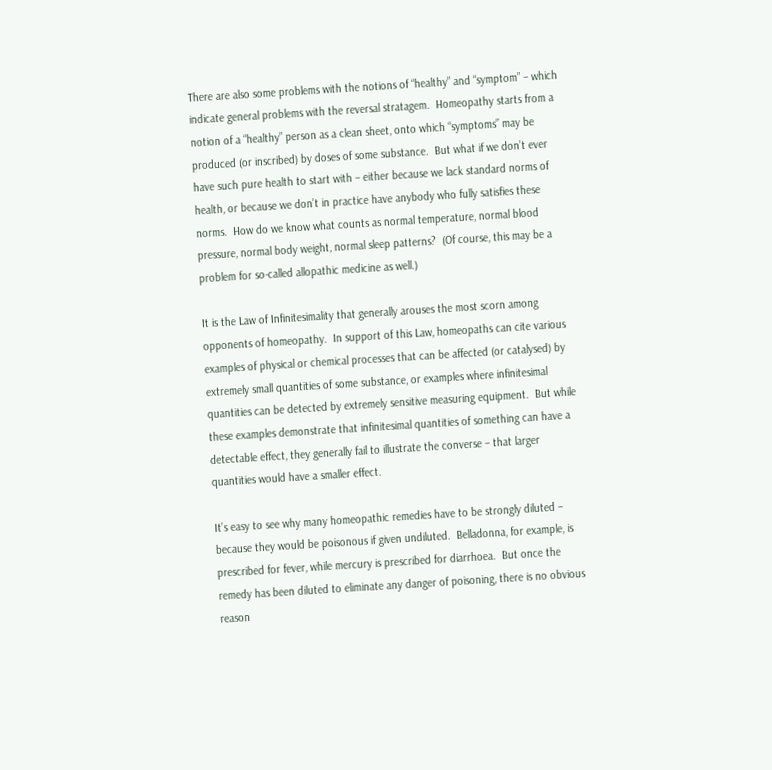There are also some problems with the notions of “healthy” and “symptom” – which indicate general problems with the reversal stratagem.  Homeopathy starts from a notion of a “healthy” person as a clean sheet, onto which “symptoms” may be produced (or inscribed) by doses of some substance.  But what if we don’t ever have such pure health to start with – either because we lack standard norms of health, or because we don’t in practice have anybody who fully satisfies these norms.  How do we know what counts as normal temperature, normal blood pressure, normal body weight, normal sleep patterns?  (Of course, this may be a problem for so-called allopathic medicine as well.)

It is the Law of Infinitesimality that generally arouses the most scorn among opponents of homeopathy.  In support of this Law, homeopaths can cite various examples of physical or chemical processes that can be affected (or catalysed) by extremely small quantities of some substance, or examples where infinitesimal quantities can be detected by extremely sensitive measuring equipment.  But while these examples demonstrate that infinitesimal quantities of something can have a detectable effect, they generally fail to illustrate the converse – that larger quantities would have a smaller effect.

It’s easy to see why many homeopathic remedies have to be strongly diluted – because they would be poisonous if given undiluted.  Belladonna, for example, is prescribed for fever, while mercury is prescribed for diarrhoea.  But once the remedy has been diluted to eliminate any danger of poisoning, there is no obvious reason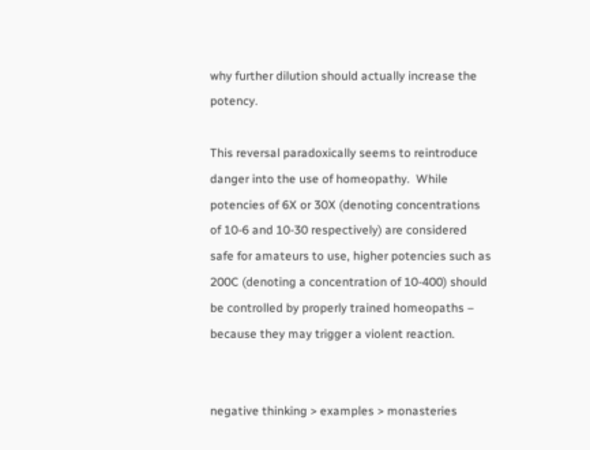why further dilution should actually increase the potency.

This reversal paradoxically seems to reintroduce danger into the use of homeopathy.  While potencies of 6X or 30X (denoting concentrations of 10-6 and 10-30 respectively) are considered safe for amateurs to use, higher potencies such as 200C (denoting a concentration of 10-400) should be controlled by properly trained homeopaths – because they may trigger a violent reaction.


negative thinking > examples > monasteries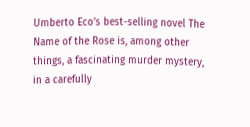Umberto Eco’s best-selling novel The Name of the Rose is, among other things, a fascinating murder mystery, in a carefully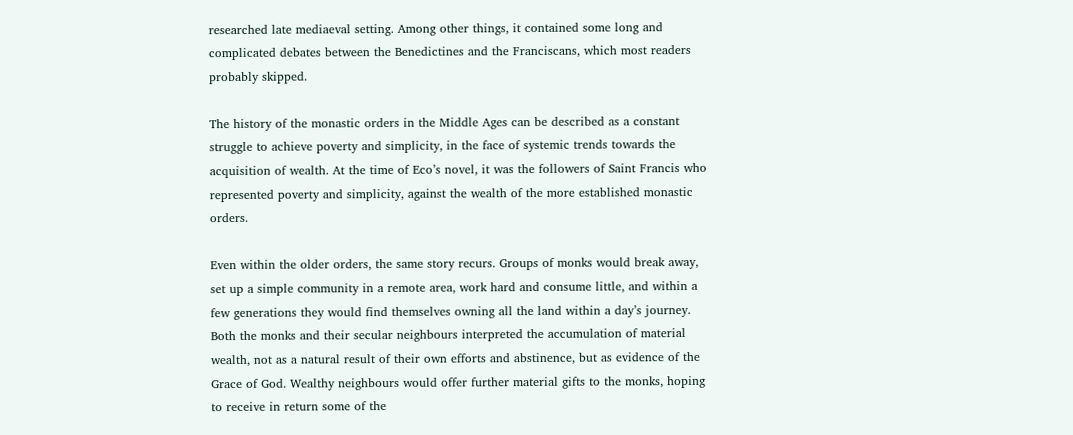researched late mediaeval setting. Among other things, it contained some long and complicated debates between the Benedictines and the Franciscans, which most readers probably skipped.

The history of the monastic orders in the Middle Ages can be described as a constant struggle to achieve poverty and simplicity, in the face of systemic trends towards the acquisition of wealth. At the time of Eco’s novel, it was the followers of Saint Francis who represented poverty and simplicity, against the wealth of the more established monastic orders.

Even within the older orders, the same story recurs. Groups of monks would break away, set up a simple community in a remote area, work hard and consume little, and within a few generations they would find themselves owning all the land within a day’s journey. Both the monks and their secular neighbours interpreted the accumulation of material wealth, not as a natural result of their own efforts and abstinence, but as evidence of the Grace of God. Wealthy neighbours would offer further material gifts to the monks, hoping to receive in return some of the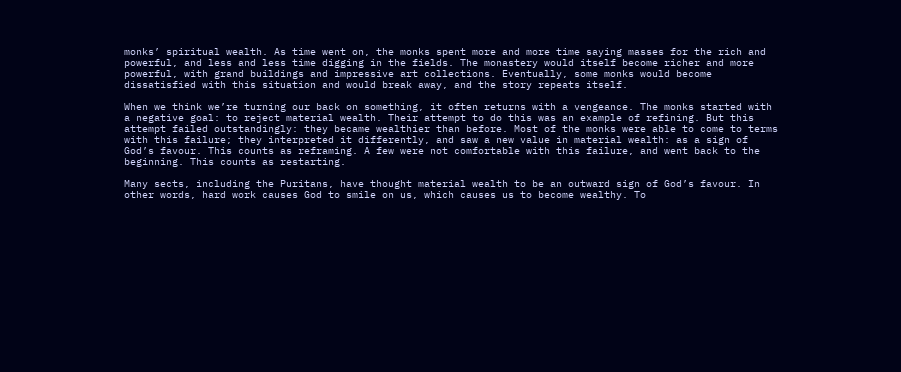monks’ spiritual wealth. As time went on, the monks spent more and more time saying masses for the rich and powerful, and less and less time digging in the fields. The monastery would itself become richer and more powerful, with grand buildings and impressive art collections. Eventually, some monks would become dissatisfied with this situation and would break away, and the story repeats itself.

When we think we’re turning our back on something, it often returns with a vengeance. The monks started with a negative goal: to reject material wealth. Their attempt to do this was an example of refining. But this attempt failed outstandingly: they became wealthier than before. Most of the monks were able to come to terms with this failure; they interpreted it differently, and saw a new value in material wealth: as a sign of God’s favour. This counts as reframing. A few were not comfortable with this failure, and went back to the beginning. This counts as restarting.

Many sects, including the Puritans, have thought material wealth to be an outward sign of God’s favour. In other words, hard work causes God to smile on us, which causes us to become wealthy. To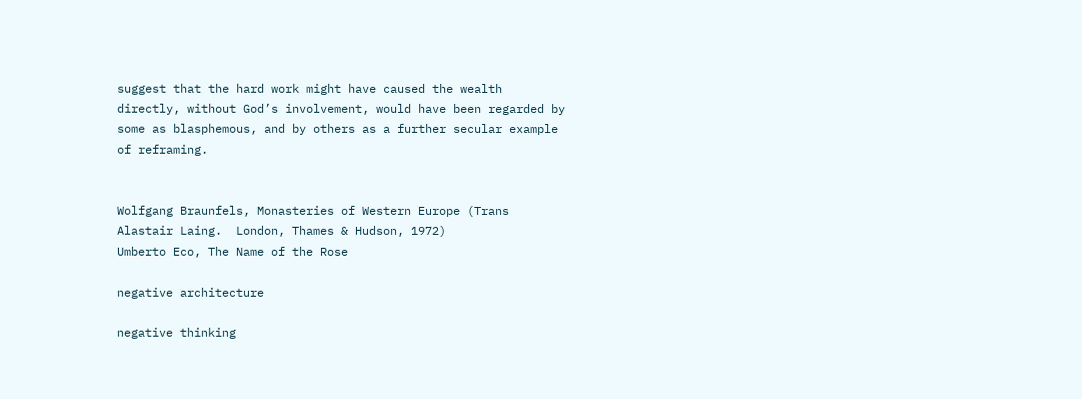suggest that the hard work might have caused the wealth directly, without God’s involvement, would have been regarded by some as blasphemous, and by others as a further secular example of reframing.


Wolfgang Braunfels, Monasteries of Western Europe (Trans Alastair Laing.  London, Thames & Hudson, 1972)
Umberto Eco, The Name of the Rose

negative architecture

negative thinking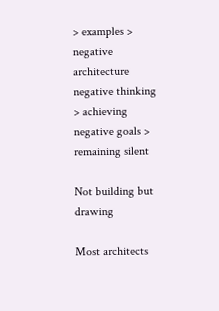> examples > negative architecture
negative thinking > achieving negative goals > remaining silent

Not building but drawing

Most architects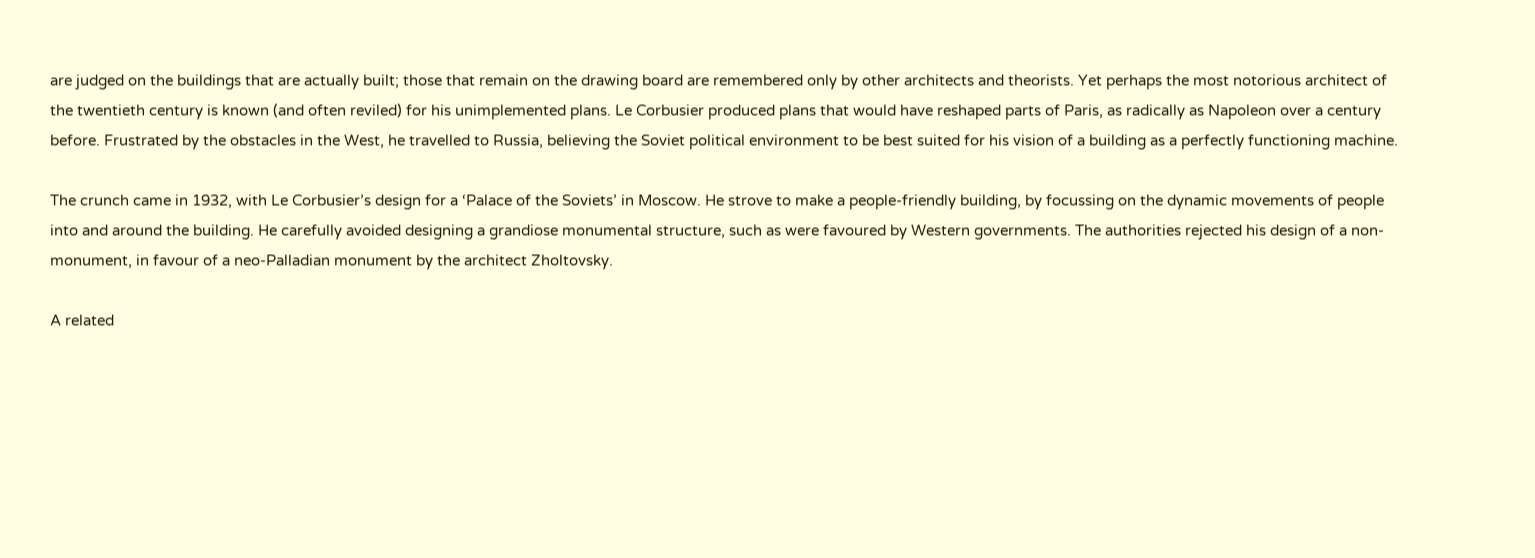are judged on the buildings that are actually built; those that remain on the drawing board are remembered only by other architects and theorists. Yet perhaps the most notorious architect of the twentieth century is known (and often reviled) for his unimplemented plans. Le Corbusier produced plans that would have reshaped parts of Paris, as radically as Napoleon over a century before. Frustrated by the obstacles in the West, he travelled to Russia, believing the Soviet political environment to be best suited for his vision of a building as a perfectly functioning machine.

The crunch came in 1932, with Le Corbusier’s design for a ‘Palace of the Soviets’ in Moscow. He strove to make a people-friendly building, by focussing on the dynamic movements of people into and around the building. He carefully avoided designing a grandiose monumental structure, such as were favoured by Western governments. The authorities rejected his design of a non-monument, in favour of a neo-Palladian monument by the architect Zholtovsky.

A related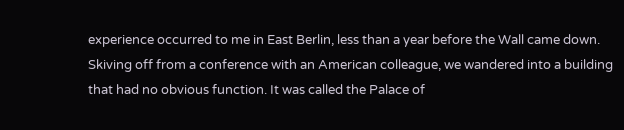experience occurred to me in East Berlin, less than a year before the Wall came down. Skiving off from a conference with an American colleague, we wandered into a building that had no obvious function. It was called the Palace of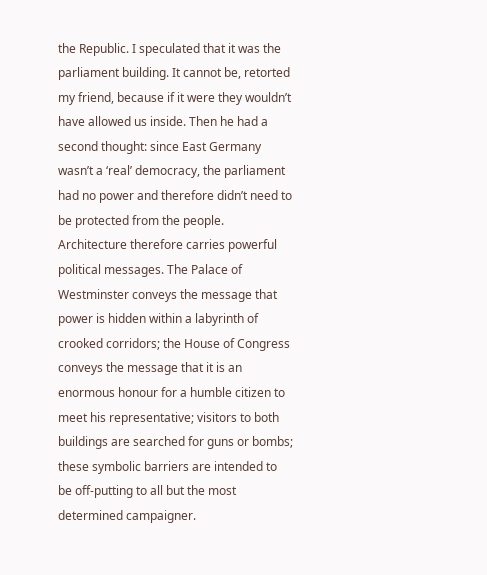the Republic. I speculated that it was the parliament building. It cannot be, retorted my friend, because if it were they wouldn’t have allowed us inside. Then he had a second thought: since East Germany wasn’t a ‘real’ democracy, the parliament had no power and therefore didn’t need to be protected from the people.
Architecture therefore carries powerful political messages. The Palace of Westminster conveys the message that power is hidden within a labyrinth of crooked corridors; the House of Congress conveys the message that it is an enormous honour for a humble citizen to meet his representative; visitors to both buildings are searched for guns or bombs; these symbolic barriers are intended to be off-putting to all but the most determined campaigner.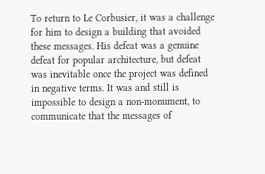To return to Le Corbusier, it was a challenge for him to design a building that avoided these messages. His defeat was a genuine defeat for popular architecture, but defeat was inevitable once the project was defined in negative terms. It was and still is impossible to design a non-monument, to communicate that the messages of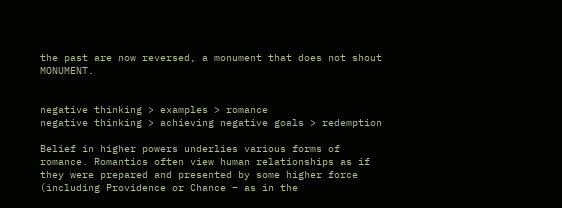the past are now reversed, a monument that does not shout MONUMENT.


negative thinking > examples > romance
negative thinking > achieving negative goals > redemption

Belief in higher powers underlies various forms of romance. Romantics often view human relationships as if they were prepared and presented by some higher force (including Providence or Chance – as in the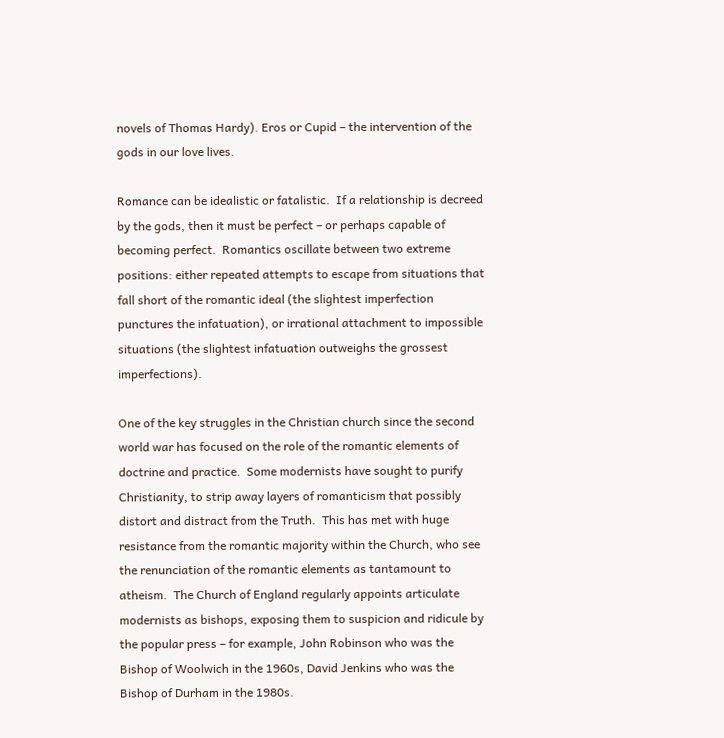novels of Thomas Hardy). Eros or Cupid – the intervention of the gods in our love lives.

Romance can be idealistic or fatalistic.  If a relationship is decreed by the gods, then it must be perfect – or perhaps capable of becoming perfect.  Romantics oscillate between two extreme positions: either repeated attempts to escape from situations that fall short of the romantic ideal (the slightest imperfection punctures the infatuation), or irrational attachment to impossible situations (the slightest infatuation outweighs the grossest imperfections).

One of the key struggles in the Christian church since the second world war has focused on the role of the romantic elements of doctrine and practice.  Some modernists have sought to purify Christianity, to strip away layers of romanticism that possibly distort and distract from the Truth.  This has met with huge resistance from the romantic majority within the Church, who see the renunciation of the romantic elements as tantamount to atheism.  The Church of England regularly appoints articulate modernists as bishops, exposing them to suspicion and ridicule by the popular press – for example, John Robinson who was the Bishop of Woolwich in the 1960s, David Jenkins who was the Bishop of Durham in the 1980s.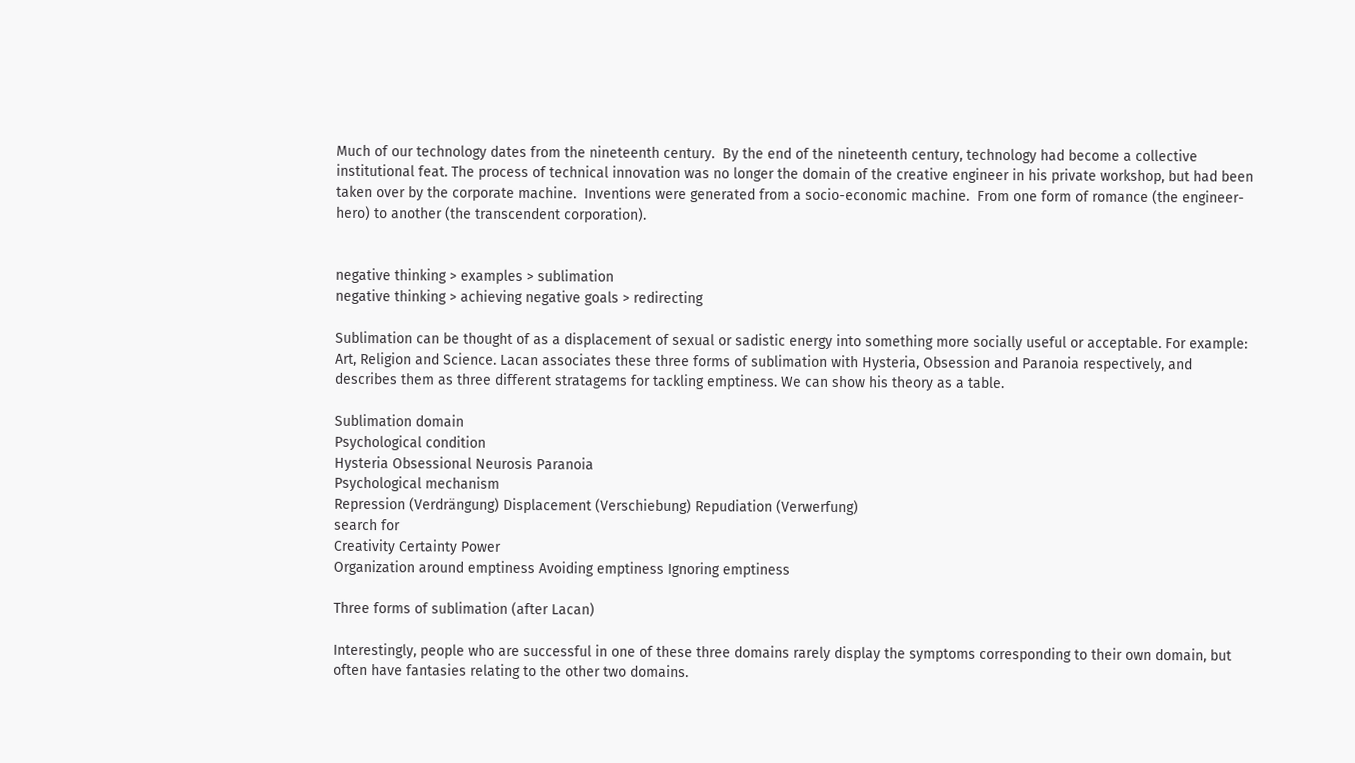Much of our technology dates from the nineteenth century.  By the end of the nineteenth century, technology had become a collective institutional feat. The process of technical innovation was no longer the domain of the creative engineer in his private workshop, but had been taken over by the corporate machine.  Inventions were generated from a socio-economic machine.  From one form of romance (the engineer-hero) to another (the transcendent corporation).


negative thinking > examples > sublimation
negative thinking > achieving negative goals > redirecting

Sublimation can be thought of as a displacement of sexual or sadistic energy into something more socially useful or acceptable. For example: Art, Religion and Science. Lacan associates these three forms of sublimation with Hysteria, Obsession and Paranoia respectively, and describes them as three different stratagems for tackling emptiness. We can show his theory as a table.

Sublimation domain
Psychological condition
Hysteria Obsessional Neurosis Paranoia
Psychological mechanism
Repression (Verdrängung) Displacement (Verschiebung) Repudiation (Verwerfung)
search for
Creativity Certainty Power
Organization around emptiness Avoiding emptiness Ignoring emptiness

Three forms of sublimation (after Lacan)

Interestingly, people who are successful in one of these three domains rarely display the symptoms corresponding to their own domain, but often have fantasies relating to the other two domains.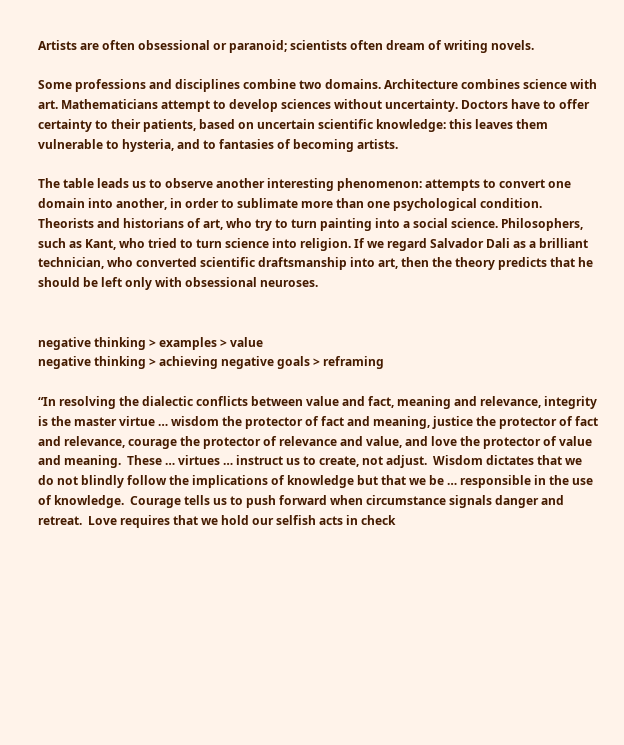Artists are often obsessional or paranoid; scientists often dream of writing novels.

Some professions and disciplines combine two domains. Architecture combines science with art. Mathematicians attempt to develop sciences without uncertainty. Doctors have to offer certainty to their patients, based on uncertain scientific knowledge: this leaves them vulnerable to hysteria, and to fantasies of becoming artists.

The table leads us to observe another interesting phenomenon: attempts to convert one domain into another, in order to sublimate more than one psychological condition. Theorists and historians of art, who try to turn painting into a social science. Philosophers, such as Kant, who tried to turn science into religion. If we regard Salvador Dali as a brilliant technician, who converted scientific draftsmanship into art, then the theory predicts that he should be left only with obsessional neuroses.


negative thinking > examples > value
negative thinking > achieving negative goals > reframing

“In resolving the dialectic conflicts between value and fact, meaning and relevance, integrity is the master virtue … wisdom the protector of fact and meaning, justice the protector of fact and relevance, courage the protector of relevance and value, and love the protector of value and meaning.  These … virtues … instruct us to create, not adjust.  Wisdom dictates that we do not blindly follow the implications of knowledge but that we be … responsible in the use of knowledge.  Courage tells us to push forward when circumstance signals danger and retreat.  Love requires that we hold our selfish acts in check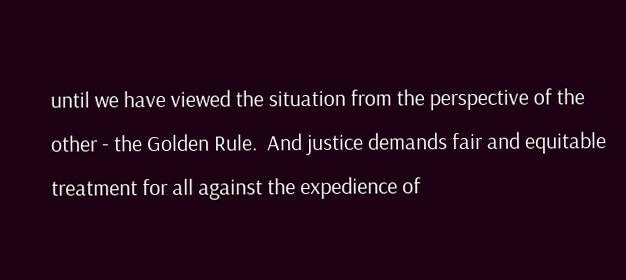until we have viewed the situation from the perspective of the other - the Golden Rule.  And justice demands fair and equitable treatment for all against the expedience of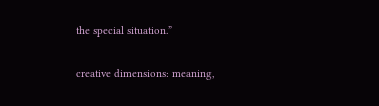the special situation.”

creative dimensions: meaning,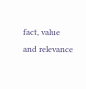fact, value and relevance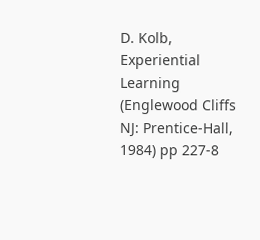D. Kolb, Experiential Learning (Englewood Cliffs NJ: Prentice-Hall, 1984) pp 227-8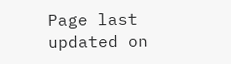Page last updated on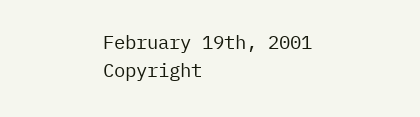February 19th, 2001
Copyright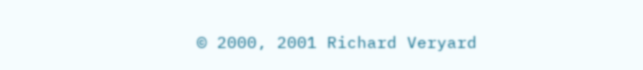© 2000, 2001 Richard Veryard